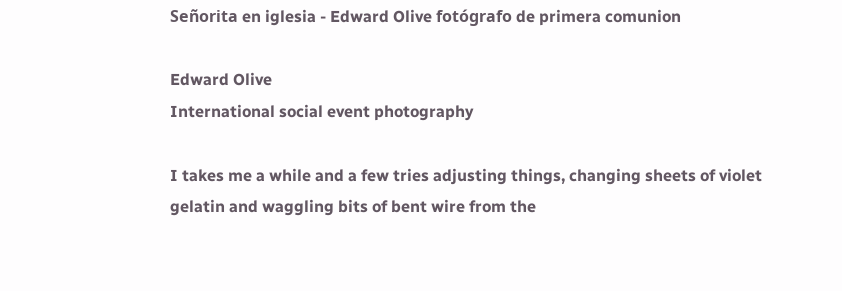Señorita en iglesia - Edward Olive fotógrafo de primera comunion

Edward Olive
International social event photography

I takes me a while and a few tries adjusting things, changing sheets of violet gelatin and waggling bits of bent wire from the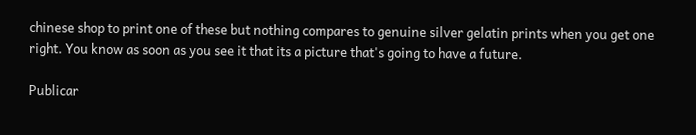chinese shop to print one of these but nothing compares to genuine silver gelatin prints when you get one right. You know as soon as you see it that its a picture that's going to have a future.

Publicar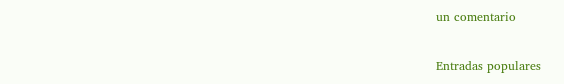un comentario

Entradas populares